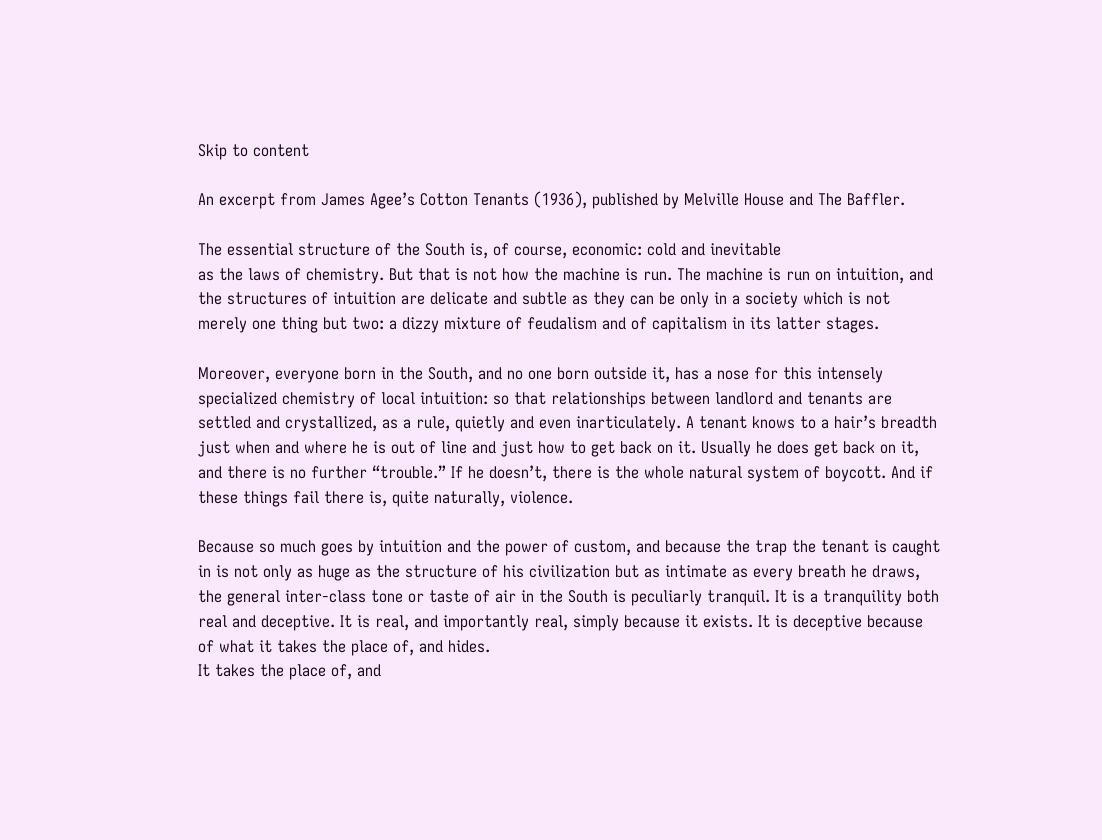Skip to content

An excerpt from James Agee’s Cotton Tenants (1936), published by Melville House and The Baffler.

The essential structure of the South is, of course, economic: cold and inevitable
as the laws of chemistry. But that is not how the machine is run. The machine is run on intuition, and the structures of intuition are delicate and subtle as they can be only in a society which is not merely one thing but two: a dizzy mixture of feudalism and of capitalism in its latter stages.

Moreover, everyone born in the South, and no one born outside it, has a nose for this intensely specialized chemistry of local intuition: so that relationships between landlord and tenants are settled and crystallized, as a rule, quietly and even inarticulately. A tenant knows to a hair’s breadth just when and where he is out of line and just how to get back on it. Usually he does get back on it, and there is no further “trouble.” If he doesn’t, there is the whole natural system of boycott. And if these things fail there is, quite naturally, violence.

Because so much goes by intuition and the power of custom, and because the trap the tenant is caught in is not only as huge as the structure of his civilization but as intimate as every breath he draws, the general inter-class tone or taste of air in the South is peculiarly tranquil. It is a tranquility both real and deceptive. It is real, and importantly real, simply because it exists. It is deceptive because of what it takes the place of, and hides.
It takes the place of, and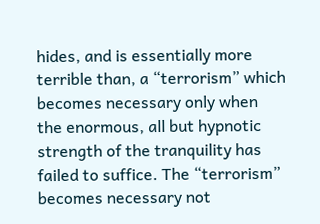hides, and is essentially more terrible than, a “terrorism” which becomes necessary only when the enormous, all but hypnotic strength of the tranquility has failed to suffice. The “terrorism” becomes necessary not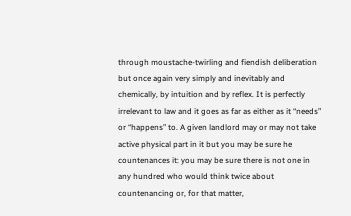through moustache-twirling and fiendish deliberation but once again very simply and inevitably and chemically, by intuition and by reflex. It is perfectly irrelevant to law and it goes as far as either as it “needs” or “happens” to. A given landlord may or may not take active physical part in it but you may be sure he countenances it: you may be sure there is not one in any hundred who would think twice about countenancing or, for that matter,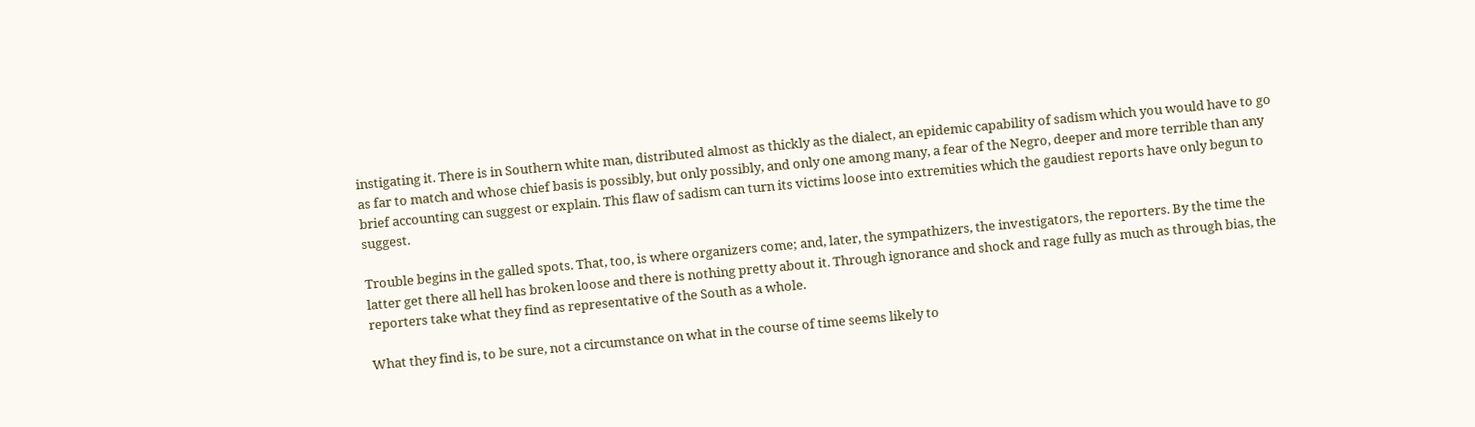instigating it. There is in Southern white man, distributed almost as thickly as the dialect, an epidemic capability of sadism which you would have to go as far to match and whose chief basis is possibly, but only possibly, and only one among many, a fear of the Negro, deeper and more terrible than any brief accounting can suggest or explain. This flaw of sadism can turn its victims loose into extremities which the gaudiest reports have only begun to suggest.

Trouble begins in the galled spots. That, too, is where organizers come; and, later, the sympathizers, the investigators, the reporters. By the time the latter get there all hell has broken loose and there is nothing pretty about it. Through ignorance and shock and rage fully as much as through bias, the reporters take what they find as representative of the South as a whole.

What they find is, to be sure, not a circumstance on what in the course of time seems likely to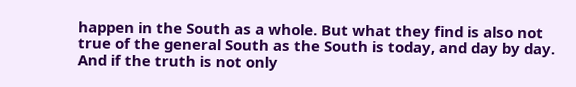happen in the South as a whole. But what they find is also not true of the general South as the South is today, and day by day. And if the truth is not only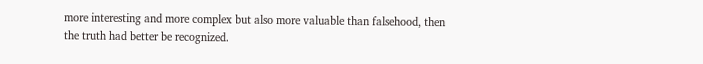more interesting and more complex but also more valuable than falsehood, then the truth had better be recognized.